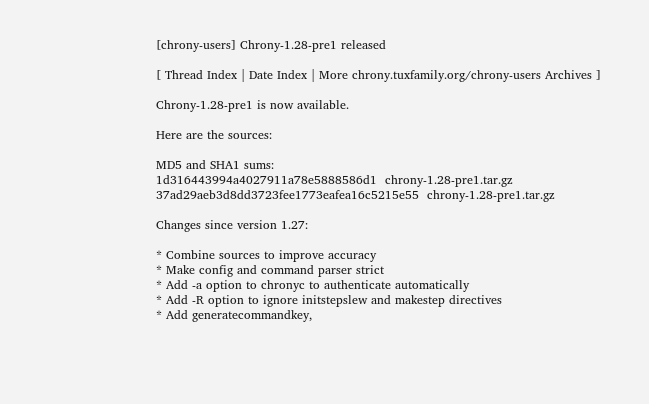[chrony-users] Chrony-1.28-pre1 released

[ Thread Index | Date Index | More chrony.tuxfamily.org/chrony-users Archives ]

Chrony-1.28-pre1 is now available.

Here are the sources:

MD5 and SHA1 sums:
1d316443994a4027911a78e5888586d1  chrony-1.28-pre1.tar.gz
37ad29aeb3d8dd3723fee1773eafea16c5215e55  chrony-1.28-pre1.tar.gz

Changes since version 1.27:

* Combine sources to improve accuracy
* Make config and command parser strict
* Add -a option to chronyc to authenticate automatically
* Add -R option to ignore initstepslew and makestep directives
* Add generatecommandkey,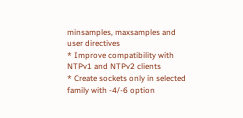minsamples, maxsamples and user directives
* Improve compatibility with NTPv1 and NTPv2 clients
* Create sockets only in selected family with -4/-6 option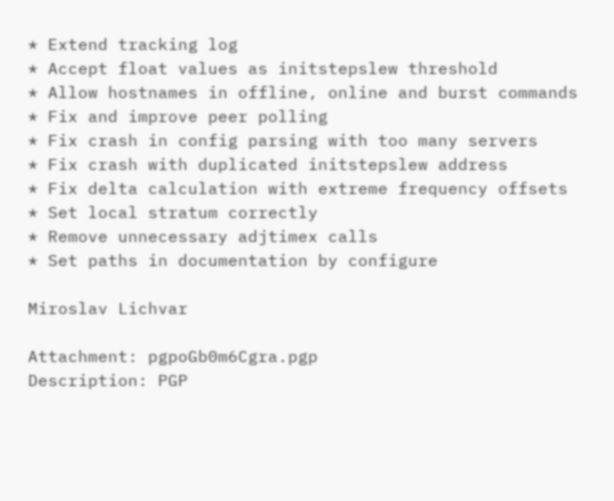* Extend tracking log
* Accept float values as initstepslew threshold
* Allow hostnames in offline, online and burst commands
* Fix and improve peer polling
* Fix crash in config parsing with too many servers
* Fix crash with duplicated initstepslew address
* Fix delta calculation with extreme frequency offsets
* Set local stratum correctly
* Remove unnecessary adjtimex calls
* Set paths in documentation by configure

Miroslav Lichvar

Attachment: pgpoGb0m6Cgra.pgp
Description: PGP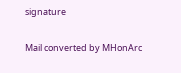signature

Mail converted by MHonArc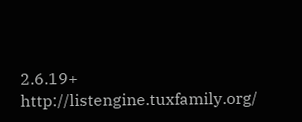2.6.19+ http://listengine.tuxfamily.org/